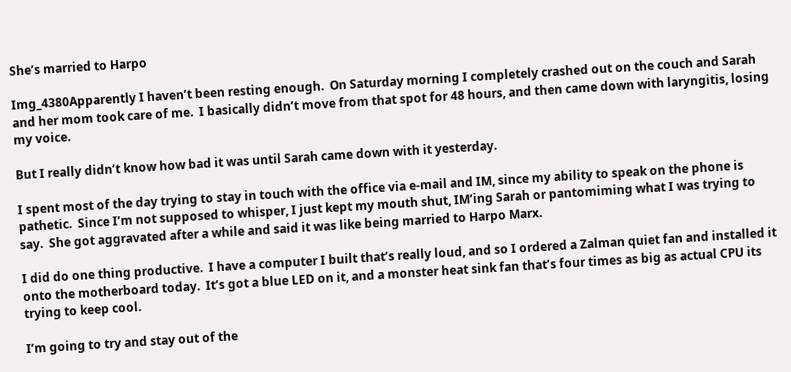She’s married to Harpo

Img_4380Apparently I haven’t been resting enough.  On Saturday morning I completely crashed out on the couch and Sarah and her mom took care of me.  I basically didn’t move from that spot for 48 hours, and then came down with laryngitis, losing my voice.

But I really didn’t know how bad it was until Sarah came down with it yesterday.

I spent most of the day trying to stay in touch with the office via e-mail and IM, since my ability to speak on the phone is pathetic.  Since I’m not supposed to whisper, I just kept my mouth shut, IM’ing Sarah or pantomiming what I was trying to say.  She got aggravated after a while and said it was like being married to Harpo Marx.

I did do one thing productive.  I have a computer I built that’s really loud, and so I ordered a Zalman quiet fan and installed it onto the motherboard today.  It’s got a blue LED on it, and a monster heat sink fan that’s four times as big as actual CPU its trying to keep cool.

I’m going to try and stay out of the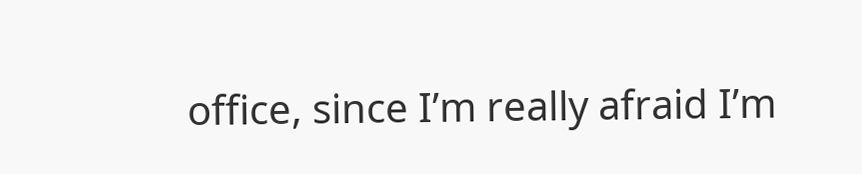office, since I’m really afraid I’m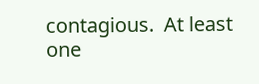contagious.  At least one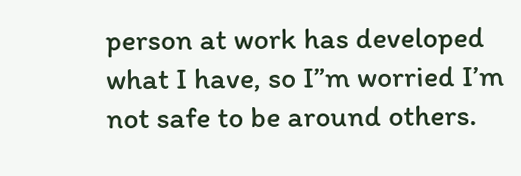person at work has developed what I have, so I”m worried I’m not safe to be around others.